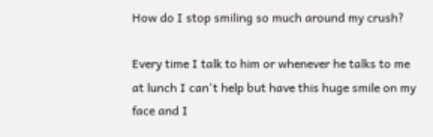How do I stop smiling so much around my crush?

Every time I talk to him or whenever he talks to me at lunch I can't help but have this huge smile on my face and I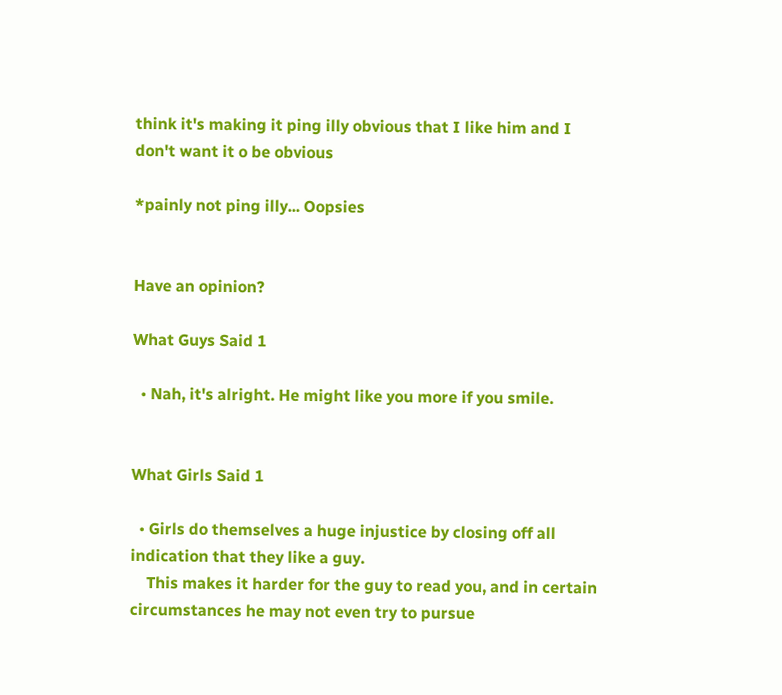think it's making it ping illy obvious that I like him and I don't want it o be obvious

*painly not ping illy... Oopsies


Have an opinion?

What Guys Said 1

  • Nah, it's alright. He might like you more if you smile.


What Girls Said 1

  • Girls do themselves a huge injustice by closing off all indication that they like a guy.
    This makes it harder for the guy to read you, and in certain circumstances he may not even try to pursue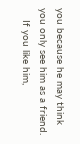you because he may think you only see him as a friend.
    If you like him,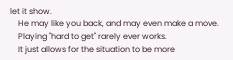let it show.
    He may like you back, and may even make a move.
    Playing "hard to get" rarely ever works.
    It just allows for the situation to be more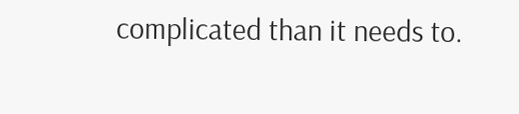complicated than it needs to.